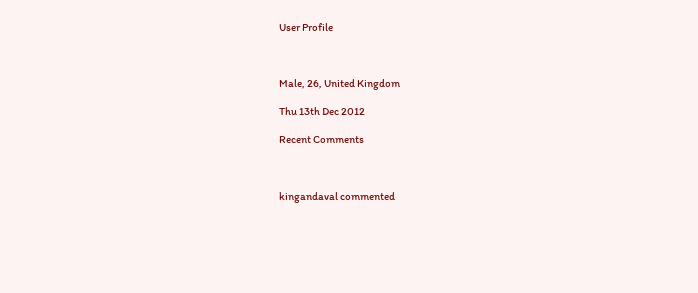User Profile



Male, 26, United Kingdom

Thu 13th Dec 2012

Recent Comments



kingandaval commented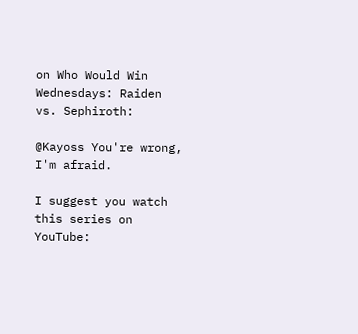on Who Would Win Wednesdays: Raiden vs. Sephiroth:

@Kayoss You're wrong, I'm afraid.

I suggest you watch this series on YouTube: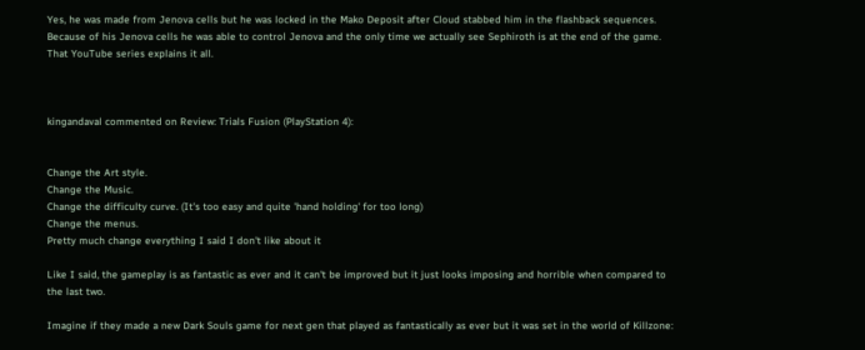Yes, he was made from Jenova cells but he was locked in the Mako Deposit after Cloud stabbed him in the flashback sequences. Because of his Jenova cells he was able to control Jenova and the only time we actually see Sephiroth is at the end of the game. That YouTube series explains it all.



kingandaval commented on Review: Trials Fusion (PlayStation 4):


Change the Art style.
Change the Music.
Change the difficulty curve. (It's too easy and quite 'hand holding' for too long)
Change the menus.
Pretty much change everything I said I don't like about it

Like I said, the gameplay is as fantastic as ever and it can't be improved but it just looks imposing and horrible when compared to the last two.

Imagine if they made a new Dark Souls game for next gen that played as fantastically as ever but it was set in the world of Killzone: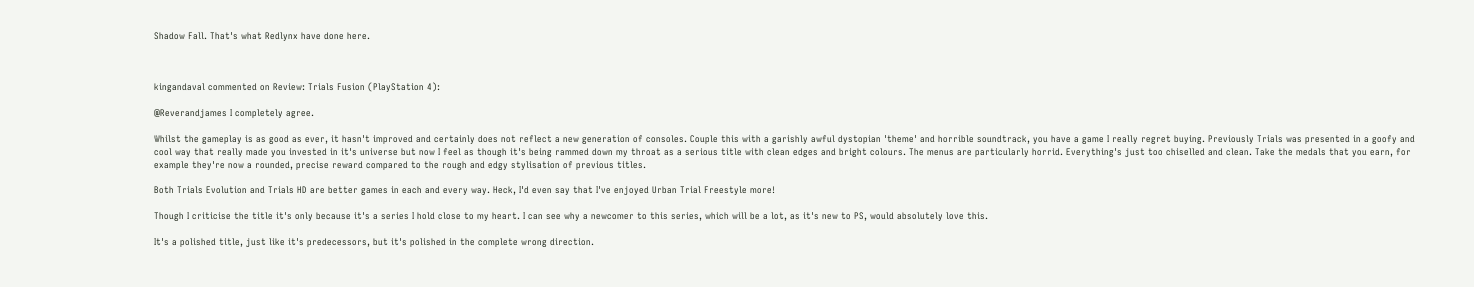Shadow Fall. That's what Redlynx have done here.



kingandaval commented on Review: Trials Fusion (PlayStation 4):

@Reverandjames I completely agree.

Whilst the gameplay is as good as ever, it hasn't improved and certainly does not reflect a new generation of consoles. Couple this with a garishly awful dystopian 'theme' and horrible soundtrack, you have a game I really regret buying. Previously Trials was presented in a goofy and cool way that really made you invested in it's universe but now I feel as though it's being rammed down my throat as a serious title with clean edges and bright colours. The menus are particularly horrid. Everything's just too chiselled and clean. Take the medals that you earn, for example they're now a rounded, precise reward compared to the rough and edgy stylisation of previous titles.

Both Trials Evolution and Trials HD are better games in each and every way. Heck, I'd even say that I've enjoyed Urban Trial Freestyle more!

Though I criticise the title it's only because it's a series I hold close to my heart. I can see why a newcomer to this series, which will be a lot, as it's new to PS, would absolutely love this.

It's a polished title, just like it's predecessors, but it's polished in the complete wrong direction.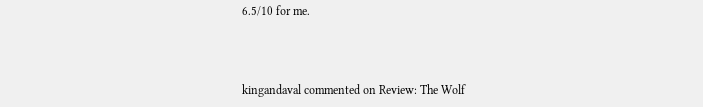6.5/10 for me.



kingandaval commented on Review: The Wolf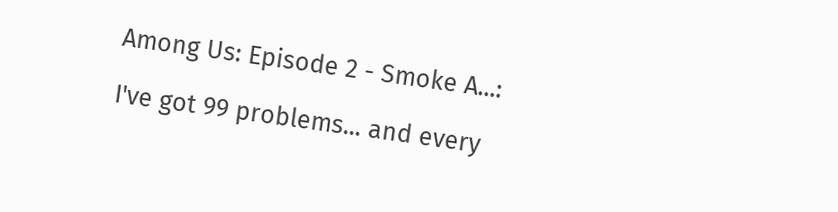Among Us: Episode 2 - Smoke A...:

I've got 99 problems... and every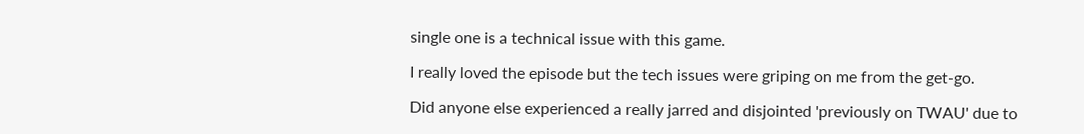single one is a technical issue with this game.

I really loved the episode but the tech issues were griping on me from the get-go.

Did anyone else experienced a really jarred and disjointed 'previously on TWAU' due to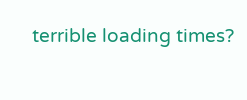terrible loading times?